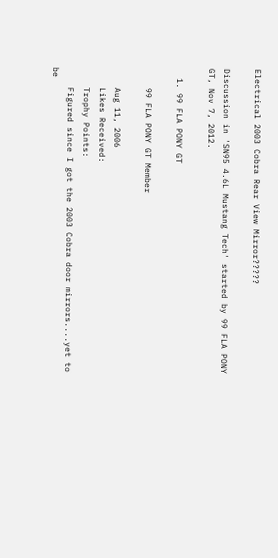Electrical 2003 Cobra Rear View Mirror?????

Discussion in 'SN95 4.6L Mustang Tech' started by 99 FLA PONY GT, Nov 7, 2012.

  1. 99 FLA PONY GT

    99 FLA PONY GT Member

    Aug 11, 2006
    Likes Received:
    Trophy Points:
    Figured since I got the 2003 Cobra door mirrors....yet to be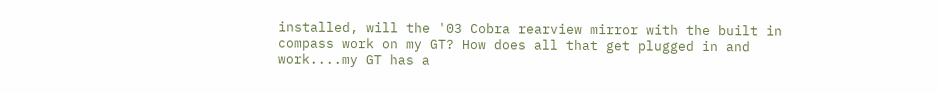installed, will the '03 Cobra rearview mirror with the built in compass work on my GT? How does all that get plugged in and work....my GT has a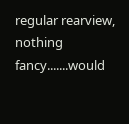regular rearview, nothing fancy.......would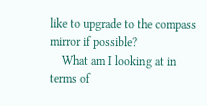like to upgrade to the compass mirror if possible?
    What am I looking at in terms of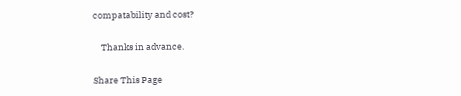compatability and cost?

    Thanks in advance.

Share This Page